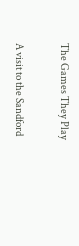The Games They Play

A visit to the Sandford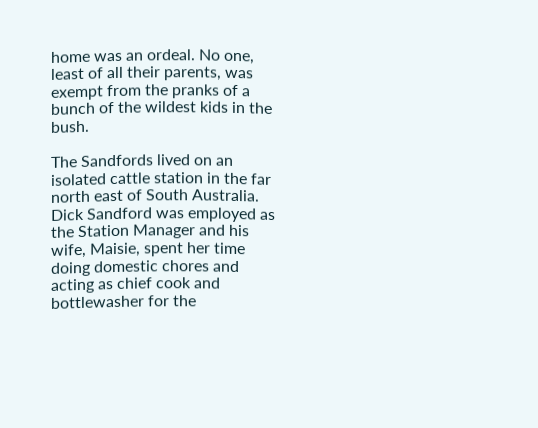home was an ordeal. No one, least of all their parents, was exempt from the pranks of a bunch of the wildest kids in the bush.

The Sandfords lived on an isolated cattle station in the far north east of South Australia. Dick Sandford was employed as the Station Manager and his wife, Maisie, spent her time doing domestic chores and acting as chief cook and bottlewasher for the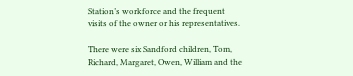Station’s workforce and the frequent visits of the owner or his representatives.

There were six Sandford children, Tom, Richard, Margaret, Owen, William and the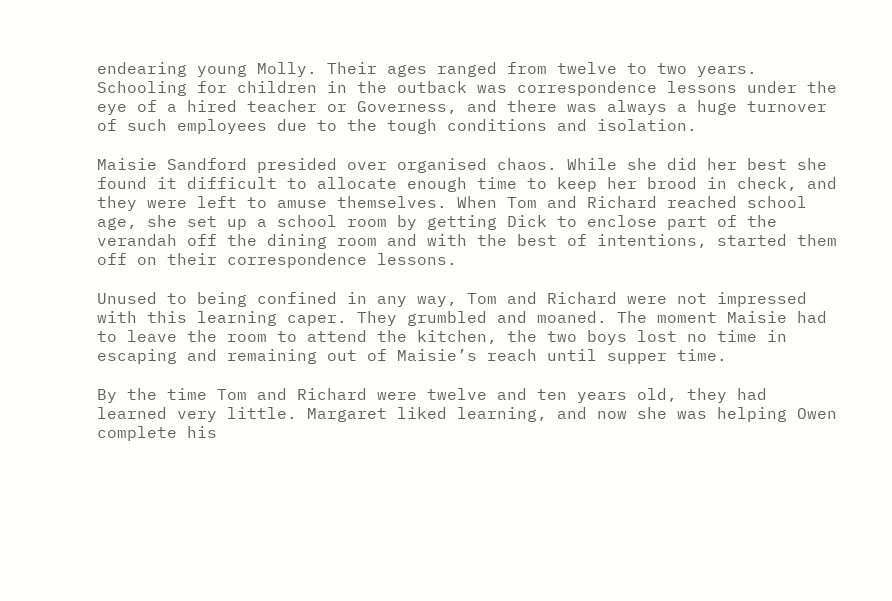endearing young Molly. Their ages ranged from twelve to two years. Schooling for children in the outback was correspondence lessons under the eye of a hired teacher or Governess, and there was always a huge turnover of such employees due to the tough conditions and isolation.

Maisie Sandford presided over organised chaos. While she did her best she found it difficult to allocate enough time to keep her brood in check, and they were left to amuse themselves. When Tom and Richard reached school age, she set up a school room by getting Dick to enclose part of the verandah off the dining room and with the best of intentions, started them off on their correspondence lessons.

Unused to being confined in any way, Tom and Richard were not impressed with this learning caper. They grumbled and moaned. The moment Maisie had to leave the room to attend the kitchen, the two boys lost no time in escaping and remaining out of Maisie’s reach until supper time.

By the time Tom and Richard were twelve and ten years old, they had learned very little. Margaret liked learning, and now she was helping Owen complete his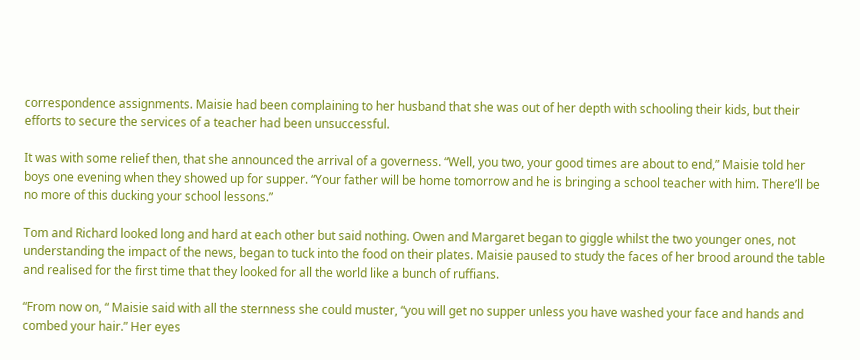correspondence assignments. Maisie had been complaining to her husband that she was out of her depth with schooling their kids, but their efforts to secure the services of a teacher had been unsuccessful.

It was with some relief then, that she announced the arrival of a governess. “Well, you two, your good times are about to end,” Maisie told her boys one evening when they showed up for supper. “Your father will be home tomorrow and he is bringing a school teacher with him. There’ll be no more of this ducking your school lessons.”

Tom and Richard looked long and hard at each other but said nothing. Owen and Margaret began to giggle whilst the two younger ones, not understanding the impact of the news, began to tuck into the food on their plates. Maisie paused to study the faces of her brood around the table and realised for the first time that they looked for all the world like a bunch of ruffians.

“From now on, “ Maisie said with all the sternness she could muster, “you will get no supper unless you have washed your face and hands and combed your hair.” Her eyes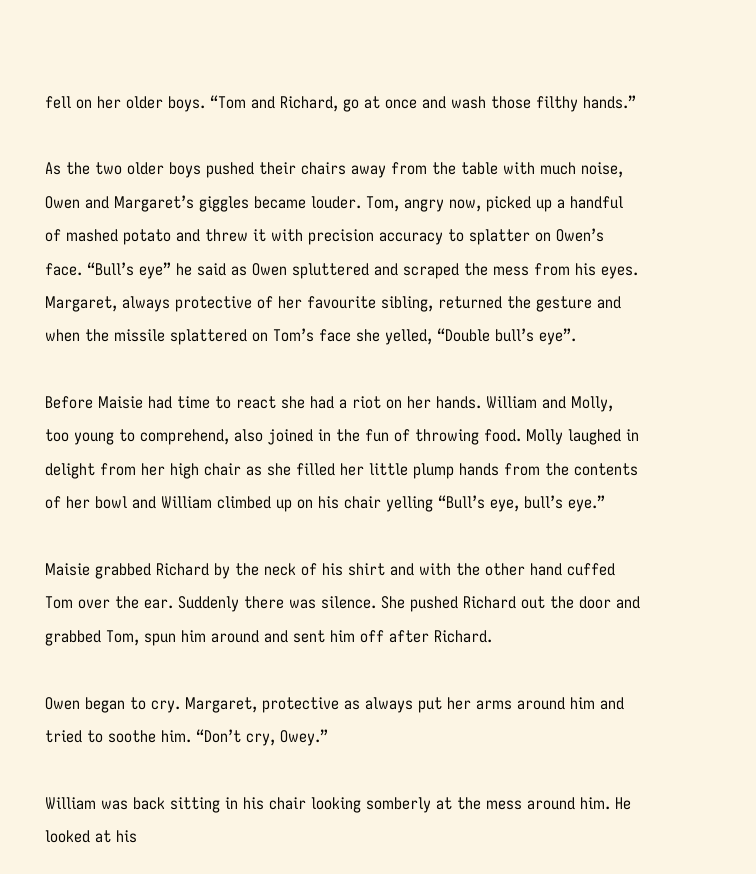fell on her older boys. “Tom and Richard, go at once and wash those filthy hands.”

As the two older boys pushed their chairs away from the table with much noise, Owen and Margaret’s giggles became louder. Tom, angry now, picked up a handful of mashed potato and threw it with precision accuracy to splatter on Owen’s face. “Bull’s eye” he said as Owen spluttered and scraped the mess from his eyes. Margaret, always protective of her favourite sibling, returned the gesture and when the missile splattered on Tom’s face she yelled, “Double bull’s eye”.

Before Maisie had time to react she had a riot on her hands. William and Molly, too young to comprehend, also joined in the fun of throwing food. Molly laughed in delight from her high chair as she filled her little plump hands from the contents of her bowl and William climbed up on his chair yelling “Bull’s eye, bull’s eye.”

Maisie grabbed Richard by the neck of his shirt and with the other hand cuffed Tom over the ear. Suddenly there was silence. She pushed Richard out the door and grabbed Tom, spun him around and sent him off after Richard.

Owen began to cry. Margaret, protective as always put her arms around him and tried to soothe him. “Don’t cry, Owey.”

William was back sitting in his chair looking somberly at the mess around him. He looked at his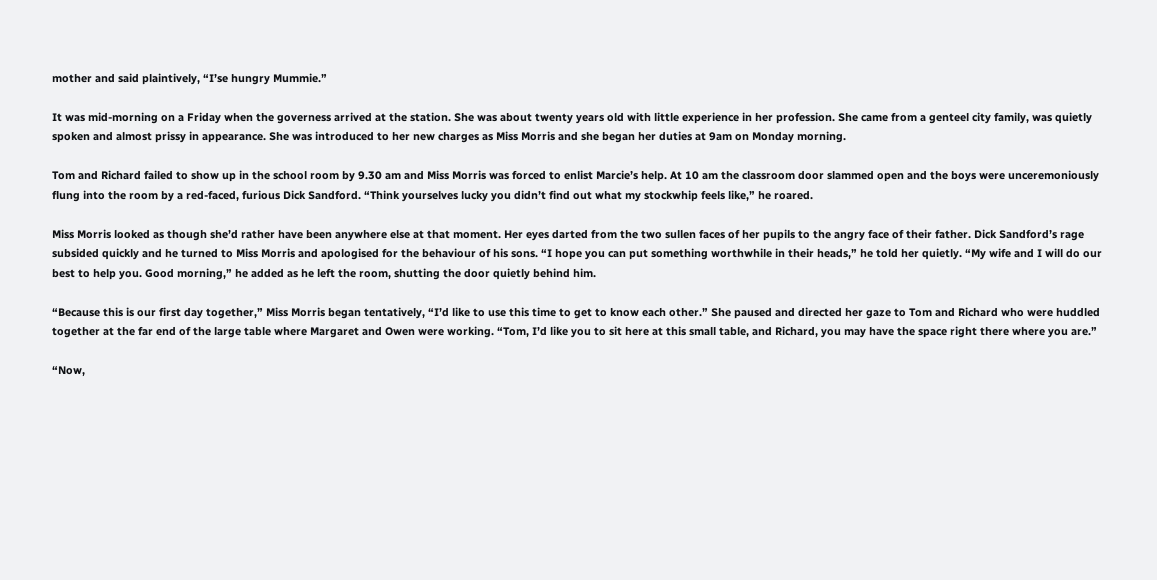mother and said plaintively, “I’se hungry Mummie.”

It was mid-morning on a Friday when the governess arrived at the station. She was about twenty years old with little experience in her profession. She came from a genteel city family, was quietly spoken and almost prissy in appearance. She was introduced to her new charges as Miss Morris and she began her duties at 9am on Monday morning.

Tom and Richard failed to show up in the school room by 9.30 am and Miss Morris was forced to enlist Marcie’s help. At 10 am the classroom door slammed open and the boys were unceremoniously flung into the room by a red-faced, furious Dick Sandford. “Think yourselves lucky you didn’t find out what my stockwhip feels like,” he roared.

Miss Morris looked as though she’d rather have been anywhere else at that moment. Her eyes darted from the two sullen faces of her pupils to the angry face of their father. Dick Sandford’s rage subsided quickly and he turned to Miss Morris and apologised for the behaviour of his sons. “I hope you can put something worthwhile in their heads,” he told her quietly. “My wife and I will do our best to help you. Good morning,” he added as he left the room, shutting the door quietly behind him.

“Because this is our first day together,” Miss Morris began tentatively, “I’d like to use this time to get to know each other.” She paused and directed her gaze to Tom and Richard who were huddled together at the far end of the large table where Margaret and Owen were working. “Tom, I’d like you to sit here at this small table, and Richard, you may have the space right there where you are.”

“Now,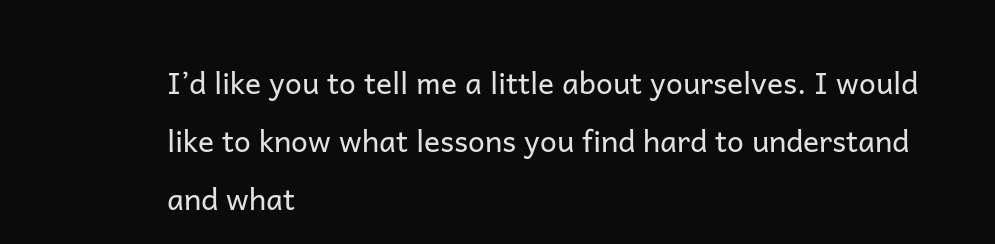I’d like you to tell me a little about yourselves. I would like to know what lessons you find hard to understand and what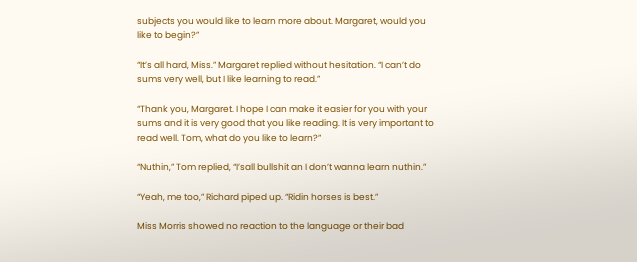subjects you would like to learn more about. Margaret, would you like to begin?”

“It’s all hard, Miss.” Margaret replied without hesitation. “I can’t do sums very well, but I like learning to read.”

“Thank you, Margaret. I hope I can make it easier for you with your sums and it is very good that you like reading. It is very important to read well. Tom, what do you like to learn?”

“Nuthin,” Tom replied, “I’sall bullshit an I don’t wanna learn nuthin.”

“Yeah, me too,” Richard piped up. “Ridin horses is best.”

Miss Morris showed no reaction to the language or their bad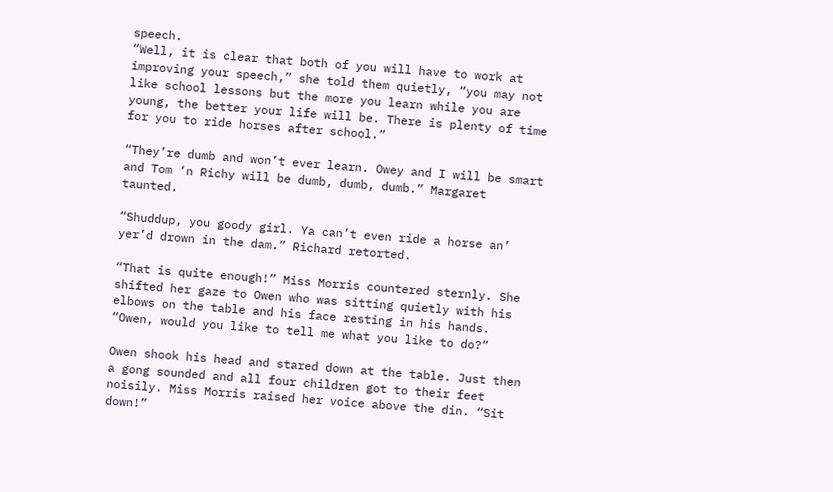speech.
“Well, it is clear that both of you will have to work at improving your speech,” she told them quietly, “you may not like school lessons but the more you learn while you are young, the better your life will be. There is plenty of time for you to ride horses after school.”

“They’re dumb and won’t ever learn. Owey and I will be smart and Tom ‘n Richy will be dumb, dumb, dumb.” Margaret taunted.

“Shuddup, you goody girl. Ya can’t even ride a horse an’ yer’d drown in the dam.” Richard retorted.

“That is quite enough!” Miss Morris countered sternly. She shifted her gaze to Owen who was sitting quietly with his elbows on the table and his face resting in his hands. “Owen, would you like to tell me what you like to do?”

Owen shook his head and stared down at the table. Just then a gong sounded and all four children got to their feet noisily. Miss Morris raised her voice above the din. “Sit down!”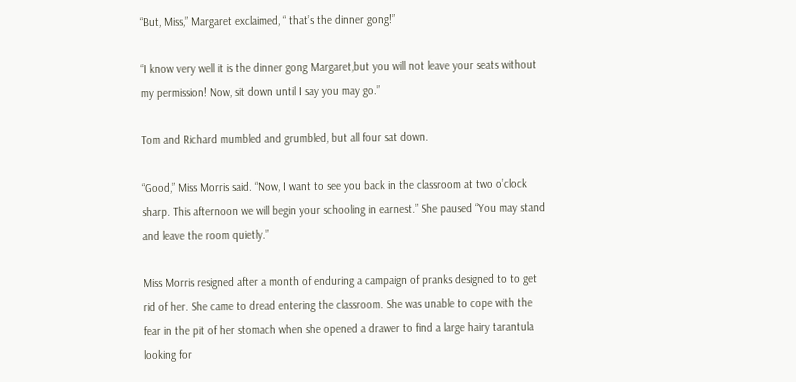“But, Miss,” Margaret exclaimed, “ that’s the dinner gong!”

“I know very well it is the dinner gong Margaret,but you will not leave your seats without my permission! Now, sit down until I say you may go.”

Tom and Richard mumbled and grumbled, but all four sat down.

“Good,” Miss Morris said. “Now, I want to see you back in the classroom at two o’clock sharp. This afternoon we will begin your schooling in earnest.” She paused “You may stand and leave the room quietly.”

Miss Morris resigned after a month of enduring a campaign of pranks designed to to get rid of her. She came to dread entering the classroom. She was unable to cope with the fear in the pit of her stomach when she opened a drawer to find a large hairy tarantula looking for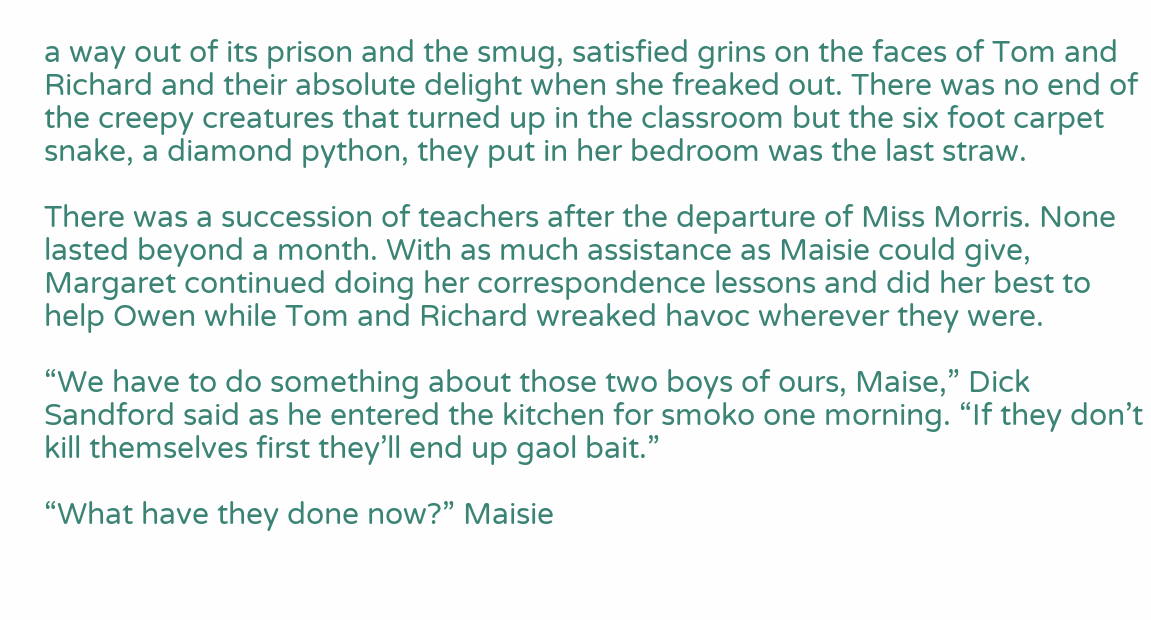a way out of its prison and the smug, satisfied grins on the faces of Tom and Richard and their absolute delight when she freaked out. There was no end of the creepy creatures that turned up in the classroom but the six foot carpet snake, a diamond python, they put in her bedroom was the last straw.

There was a succession of teachers after the departure of Miss Morris. None lasted beyond a month. With as much assistance as Maisie could give, Margaret continued doing her correspondence lessons and did her best to help Owen while Tom and Richard wreaked havoc wherever they were.

“We have to do something about those two boys of ours, Maise,” Dick Sandford said as he entered the kitchen for smoko one morning. “If they don’t kill themselves first they’ll end up gaol bait.”

“What have they done now?” Maisie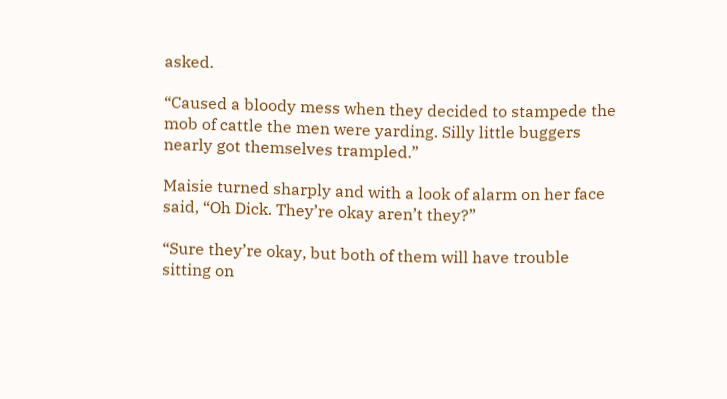asked.

“Caused a bloody mess when they decided to stampede the mob of cattle the men were yarding. Silly little buggers nearly got themselves trampled.”

Maisie turned sharply and with a look of alarm on her face said, “Oh Dick. They’re okay aren’t they?”

“Sure they’re okay, but both of them will have trouble sitting on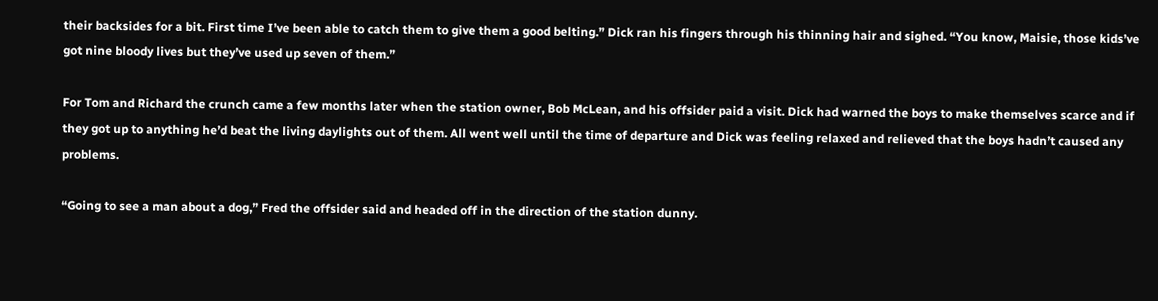their backsides for a bit. First time I’ve been able to catch them to give them a good belting.” Dick ran his fingers through his thinning hair and sighed. “You know, Maisie, those kids’ve got nine bloody lives but they’ve used up seven of them.”

For Tom and Richard the crunch came a few months later when the station owner, Bob McLean, and his offsider paid a visit. Dick had warned the boys to make themselves scarce and if they got up to anything he’d beat the living daylights out of them. All went well until the time of departure and Dick was feeling relaxed and relieved that the boys hadn’t caused any problems.

“Going to see a man about a dog,” Fred the offsider said and headed off in the direction of the station dunny.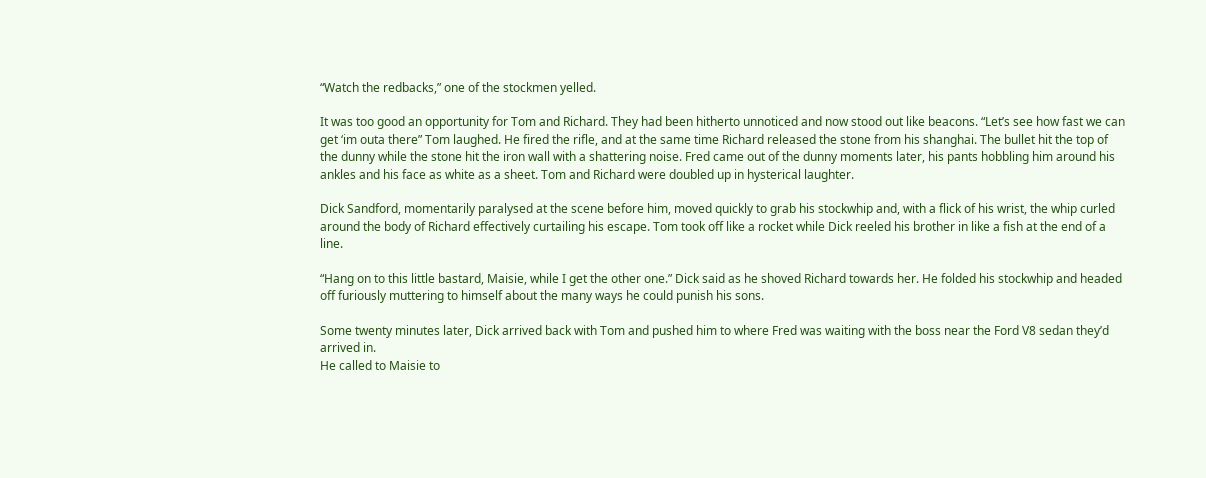“Watch the redbacks,” one of the stockmen yelled.

It was too good an opportunity for Tom and Richard. They had been hitherto unnoticed and now stood out like beacons. “Let’s see how fast we can get ‘im outa there” Tom laughed. He fired the rifle, and at the same time Richard released the stone from his shanghai. The bullet hit the top of the dunny while the stone hit the iron wall with a shattering noise. Fred came out of the dunny moments later, his pants hobbling him around his ankles and his face as white as a sheet. Tom and Richard were doubled up in hysterical laughter.

Dick Sandford, momentarily paralysed at the scene before him, moved quickly to grab his stockwhip and, with a flick of his wrist, the whip curled around the body of Richard effectively curtailing his escape. Tom took off like a rocket while Dick reeled his brother in like a fish at the end of a line.

“Hang on to this little bastard, Maisie, while I get the other one.” Dick said as he shoved Richard towards her. He folded his stockwhip and headed off furiously muttering to himself about the many ways he could punish his sons.

Some twenty minutes later, Dick arrived back with Tom and pushed him to where Fred was waiting with the boss near the Ford V8 sedan they’d arrived in.
He called to Maisie to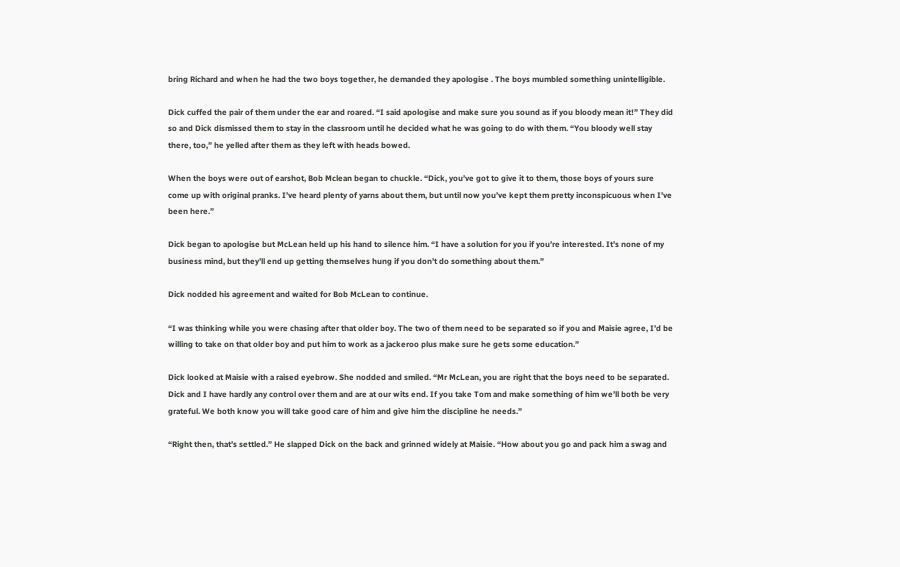bring Richard and when he had the two boys together, he demanded they apologise . The boys mumbled something unintelligible.

Dick cuffed the pair of them under the ear and roared. “I said apologise and make sure you sound as if you bloody mean it!” They did so and Dick dismissed them to stay in the classroom until he decided what he was going to do with them. “You bloody well stay there, too,” he yelled after them as they left with heads bowed.

When the boys were out of earshot, Bob Mclean began to chuckle. “Dick, you’ve got to give it to them, those boys of yours sure come up with original pranks. I’ve heard plenty of yarns about them, but until now you’ve kept them pretty inconspicuous when I’ve been here.”

Dick began to apologise but McLean held up his hand to silence him. “I have a solution for you if you’re interested. It’s none of my business mind, but they’ll end up getting themselves hung if you don’t do something about them.”

Dick nodded his agreement and waited for Bob McLean to continue.

“I was thinking while you were chasing after that older boy. The two of them need to be separated so if you and Maisie agree, I’d be willing to take on that older boy and put him to work as a jackeroo plus make sure he gets some education.”

Dick looked at Maisie with a raised eyebrow. She nodded and smiled. “Mr McLean, you are right that the boys need to be separated. Dick and I have hardly any control over them and are at our wits end. If you take Tom and make something of him we’ll both be very grateful. We both know you will take good care of him and give him the discipline he needs.”

“Right then, that’s settled.” He slapped Dick on the back and grinned widely at Maisie. “How about you go and pack him a swag and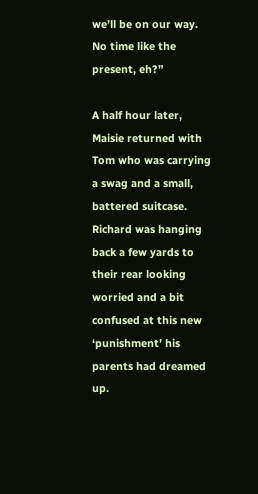we’ll be on our way. No time like the present, eh?”

A half hour later, Maisie returned with Tom who was carrying a swag and a small, battered suitcase. Richard was hanging back a few yards to their rear looking worried and a bit confused at this new ‘punishment’ his parents had dreamed up.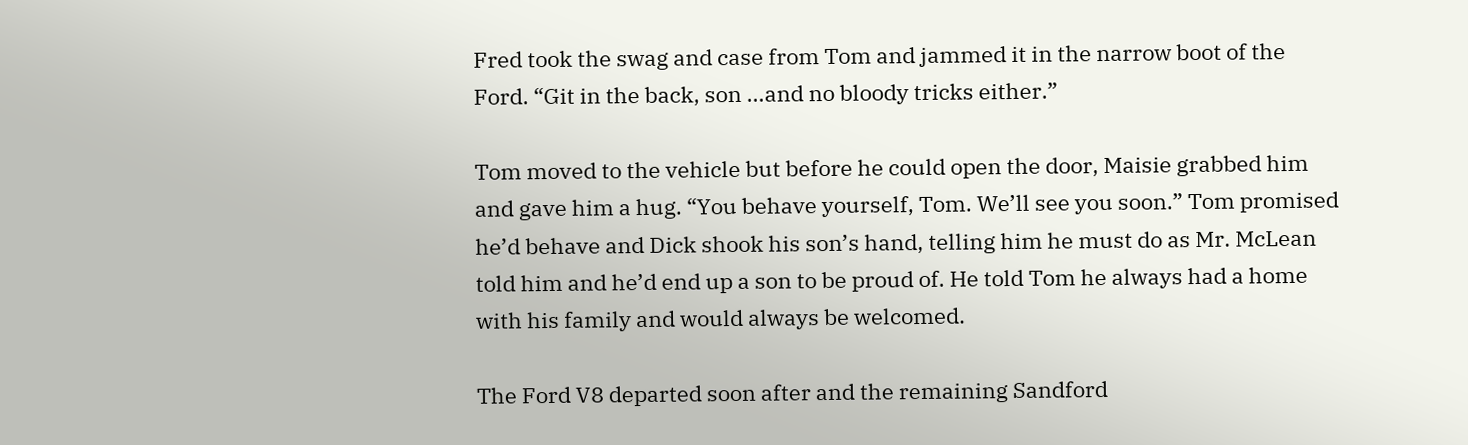Fred took the swag and case from Tom and jammed it in the narrow boot of the Ford. “Git in the back, son …and no bloody tricks either.”

Tom moved to the vehicle but before he could open the door, Maisie grabbed him and gave him a hug. “You behave yourself, Tom. We’ll see you soon.” Tom promised he’d behave and Dick shook his son’s hand, telling him he must do as Mr. McLean told him and he’d end up a son to be proud of. He told Tom he always had a home with his family and would always be welcomed.

The Ford V8 departed soon after and the remaining Sandford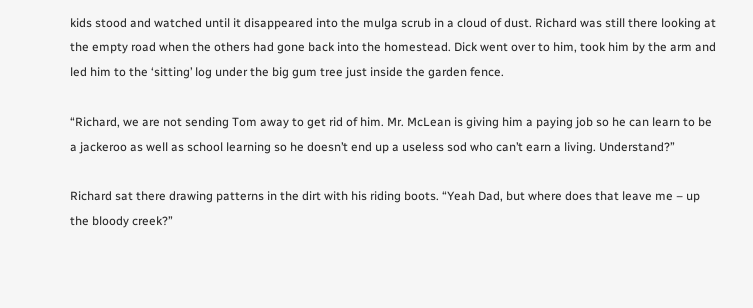kids stood and watched until it disappeared into the mulga scrub in a cloud of dust. Richard was still there looking at the empty road when the others had gone back into the homestead. Dick went over to him, took him by the arm and led him to the ‘sitting’ log under the big gum tree just inside the garden fence.

“Richard, we are not sending Tom away to get rid of him. Mr. McLean is giving him a paying job so he can learn to be a jackeroo as well as school learning so he doesn’t end up a useless sod who can’t earn a living. Understand?”

Richard sat there drawing patterns in the dirt with his riding boots. “Yeah Dad, but where does that leave me – up the bloody creek?”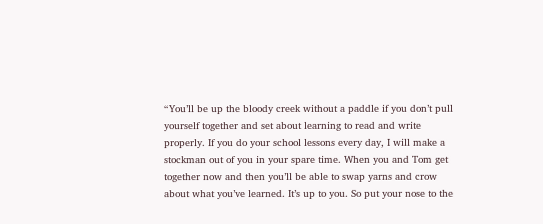“You’ll be up the bloody creek without a paddle if you don’t pull yourself together and set about learning to read and write properly. If you do your school lessons every day, I will make a stockman out of you in your spare time. When you and Tom get together now and then you’ll be able to swap yarns and crow about what you’ve learned. It’s up to you. So put your nose to the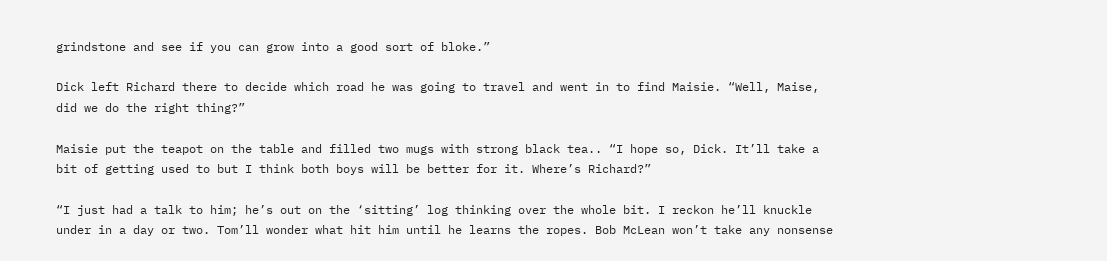grindstone and see if you can grow into a good sort of bloke.”

Dick left Richard there to decide which road he was going to travel and went in to find Maisie. “Well, Maise, did we do the right thing?”

Maisie put the teapot on the table and filled two mugs with strong black tea.. “I hope so, Dick. It’ll take a bit of getting used to but I think both boys will be better for it. Where’s Richard?”

“I just had a talk to him; he’s out on the ‘sitting’ log thinking over the whole bit. I reckon he’ll knuckle under in a day or two. Tom’ll wonder what hit him until he learns the ropes. Bob McLean won’t take any nonsense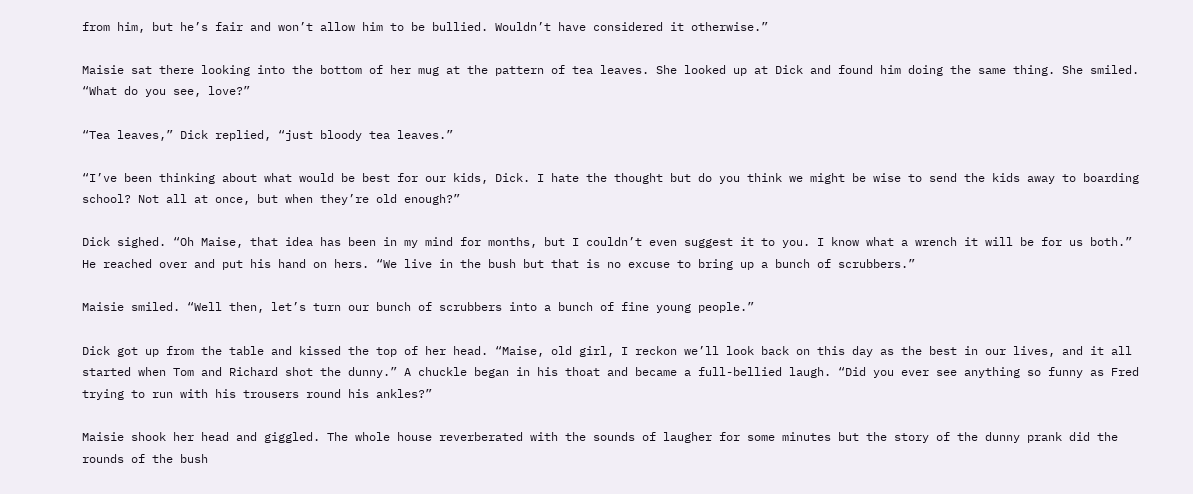from him, but he’s fair and won’t allow him to be bullied. Wouldn’t have considered it otherwise.”

Maisie sat there looking into the bottom of her mug at the pattern of tea leaves. She looked up at Dick and found him doing the same thing. She smiled. “What do you see, love?”

“Tea leaves,” Dick replied, “just bloody tea leaves.”

“I’ve been thinking about what would be best for our kids, Dick. I hate the thought but do you think we might be wise to send the kids away to boarding school? Not all at once, but when they’re old enough?”

Dick sighed. “Oh Maise, that idea has been in my mind for months, but I couldn’t even suggest it to you. I know what a wrench it will be for us both.” He reached over and put his hand on hers. “We live in the bush but that is no excuse to bring up a bunch of scrubbers.”

Maisie smiled. “Well then, let’s turn our bunch of scrubbers into a bunch of fine young people.”

Dick got up from the table and kissed the top of her head. “Maise, old girl, I reckon we’ll look back on this day as the best in our lives, and it all started when Tom and Richard shot the dunny.” A chuckle began in his thoat and became a full-bellied laugh. “Did you ever see anything so funny as Fred trying to run with his trousers round his ankles?”

Maisie shook her head and giggled. The whole house reverberated with the sounds of laugher for some minutes but the story of the dunny prank did the rounds of the bush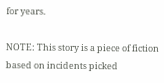for years.

NOTE: This story is a piece of fiction based on incidents picked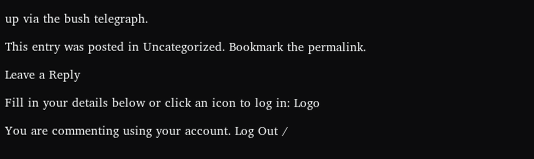up via the bush telegraph.

This entry was posted in Uncategorized. Bookmark the permalink.

Leave a Reply

Fill in your details below or click an icon to log in: Logo

You are commenting using your account. Log Out /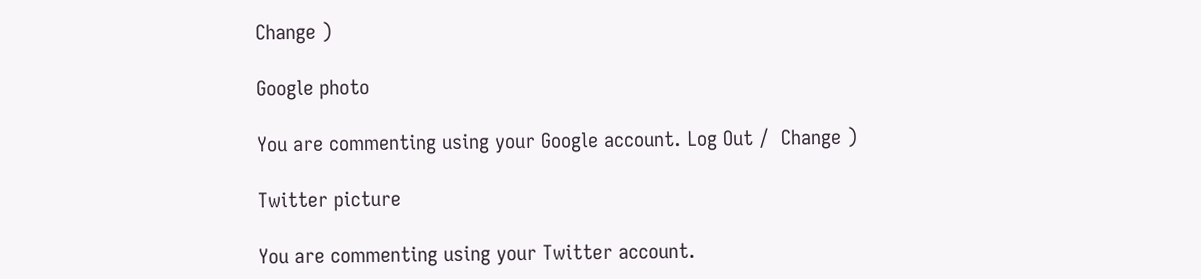Change )

Google photo

You are commenting using your Google account. Log Out /  Change )

Twitter picture

You are commenting using your Twitter account.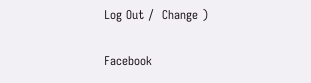Log Out /  Change )

Facebook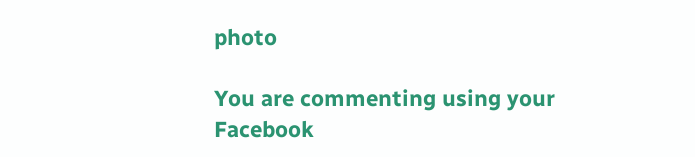photo

You are commenting using your Facebook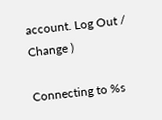account. Log Out /  Change )

Connecting to %s